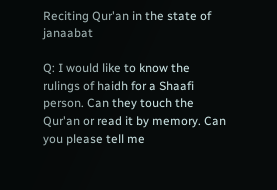Reciting Qur'an in the state of janaabat

Q: I would like to know the rulings of haidh for a Shaafi person. Can they touch the Qur'an or read it by memory. Can you please tell me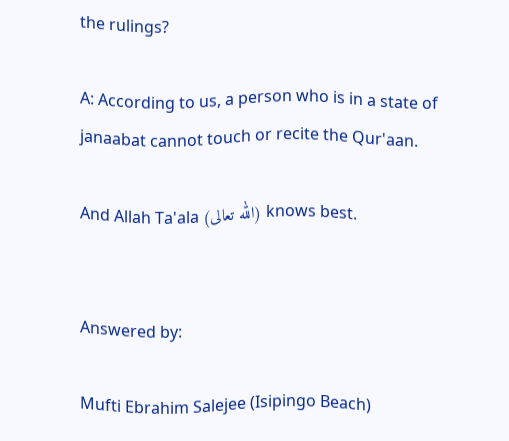the rulings?

A: According to us, a person who is in a state of janaabat cannot touch or recite the Qur'aan.

And Allah Ta'ala (الله تعالى) knows best.


Answered by:

Mufti Ebrahim Salejee (Isipingo Beach)